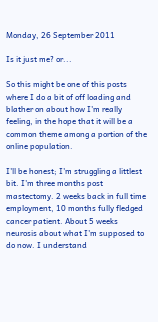Monday, 26 September 2011

Is it just me? or...

So this might be one of this posts where I do a bit of off loading and blather on about how I'm really feeling, in the hope that it will be a common theme among a portion of the online population.

I'll be honest; I'm struggling a littlest bit. I'm three months post mastectomy. 2 weeks back in full time employment, 10 months fully fledged cancer patient. About 5 weeks neurosis about what I'm supposed to do now. I understand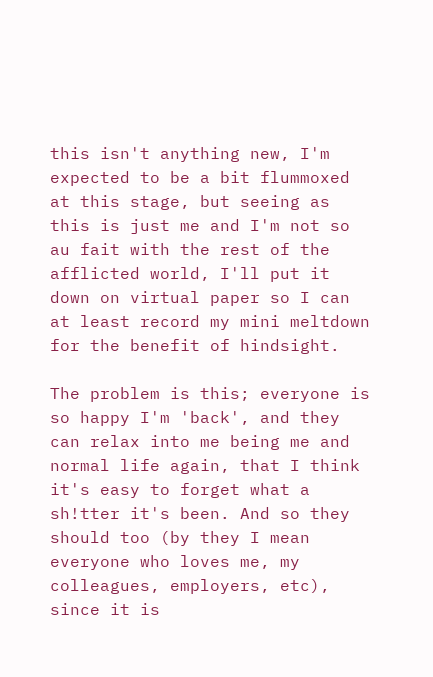this isn't anything new, I'm expected to be a bit flummoxed at this stage, but seeing as this is just me and I'm not so au fait with the rest of the afflicted world, I'll put it down on virtual paper so I can at least record my mini meltdown for the benefit of hindsight.

The problem is this; everyone is so happy I'm 'back', and they can relax into me being me and normal life again, that I think it's easy to forget what a sh!tter it's been. And so they should too (by they I mean everyone who loves me, my colleagues, employers, etc), since it is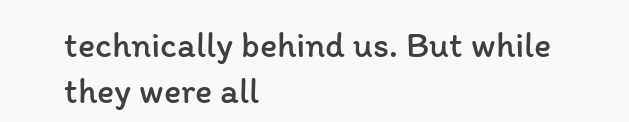technically behind us. But while they were all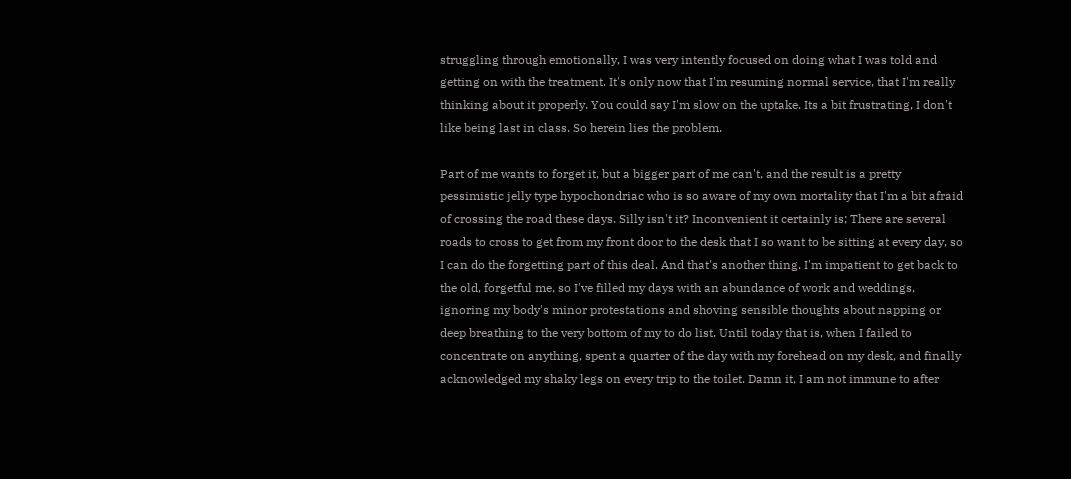struggling through emotionally, I was very intently focused on doing what I was told and getting on with the treatment. It's only now that I'm resuming normal service, that I'm really thinking about it properly. You could say I'm slow on the uptake. Its a bit frustrating, I don't like being last in class. So herein lies the problem.

Part of me wants to forget it, but a bigger part of me can't, and the result is a pretty pessimistic jelly type hypochondriac who is so aware of my own mortality that I'm a bit afraid of crossing the road these days. Silly isn't it? Inconvenient it certainly is; There are several roads to cross to get from my front door to the desk that I so want to be sitting at every day, so I can do the forgetting part of this deal. And that's another thing. I'm impatient to get back to the old, forgetful me, so I've filled my days with an abundance of work and weddings, ignoring my body's minor protestations and shoving sensible thoughts about napping or deep breathing to the very bottom of my to do list. Until today that is, when I failed to concentrate on anything, spent a quarter of the day with my forehead on my desk, and finally acknowledged my shaky legs on every trip to the toilet. Damn it, I am not immune to after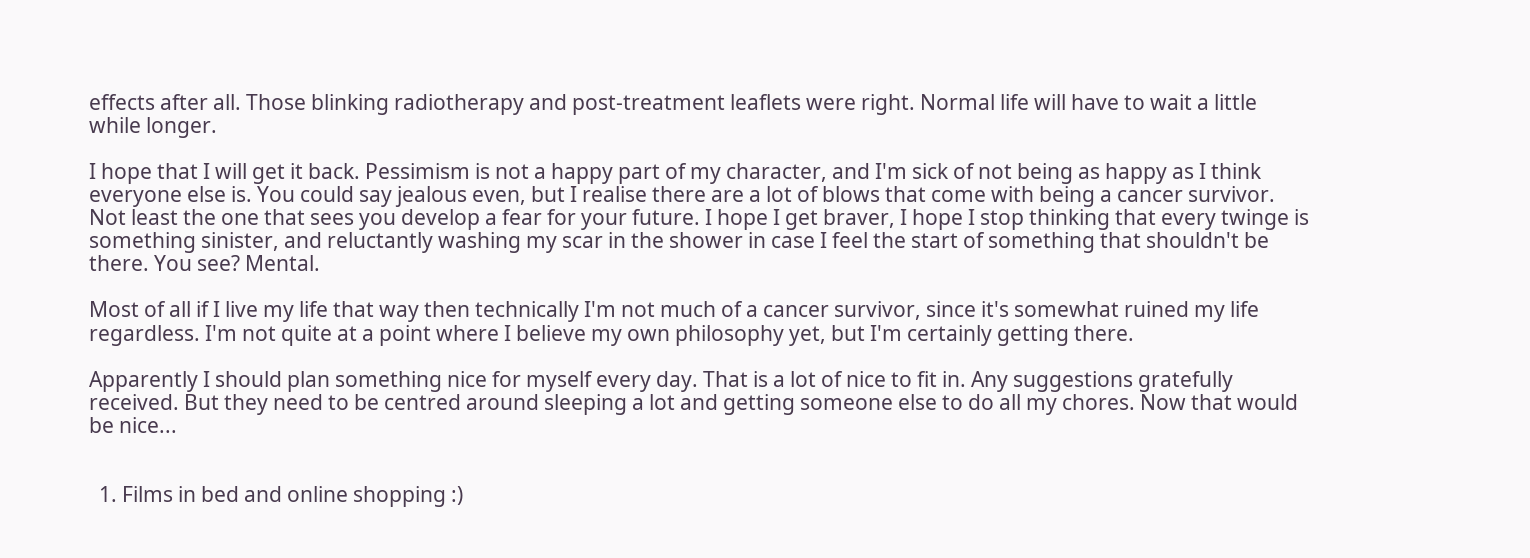effects after all. Those blinking radiotherapy and post-treatment leaflets were right. Normal life will have to wait a little while longer.

I hope that I will get it back. Pessimism is not a happy part of my character, and I'm sick of not being as happy as I think everyone else is. You could say jealous even, but I realise there are a lot of blows that come with being a cancer survivor. Not least the one that sees you develop a fear for your future. I hope I get braver, I hope I stop thinking that every twinge is something sinister, and reluctantly washing my scar in the shower in case I feel the start of something that shouldn't be there. You see? Mental.

Most of all if I live my life that way then technically I'm not much of a cancer survivor, since it's somewhat ruined my life regardless. I'm not quite at a point where I believe my own philosophy yet, but I'm certainly getting there.

Apparently I should plan something nice for myself every day. That is a lot of nice to fit in. Any suggestions gratefully received. But they need to be centred around sleeping a lot and getting someone else to do all my chores. Now that would be nice...


  1. Films in bed and online shopping :)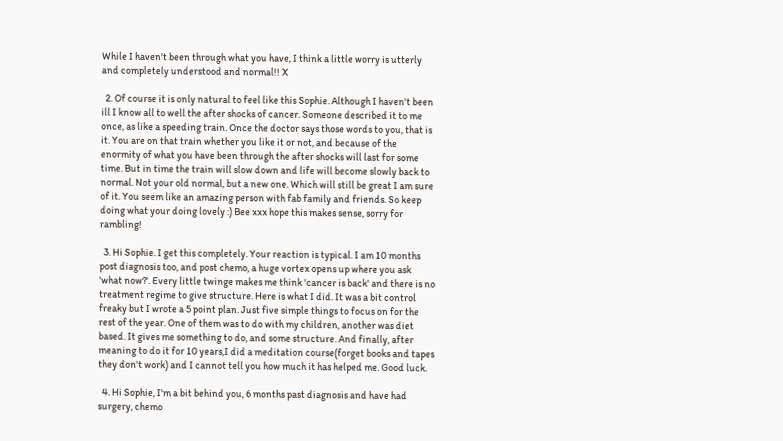While I haven't been through what you have, I think a little worry is utterly and completely understood and normal!! X

  2. Of course it is only natural to feel like this Sophie. Although I haven't been ill I know all to well the after shocks of cancer. Someone described it to me once, as like a speeding train. Once the doctor says those words to you, that is it. You are on that train whether you like it or not, and because of the enormity of what you have been through the after shocks will last for some time. But in time the train will slow down and life will become slowly back to normal. Not your old normal, but a new one. Which will still be great I am sure of it. You seem like an amazing person with fab family and friends. So keep doing what your doing lovely :) Bee xxx hope this makes sense, sorry for rambling!

  3. Hi Sophie. I get this completely. Your reaction is typical. I am 10 months post diagnosis too, and post chemo, a huge vortex opens up where you ask 'what now?'. Every little twinge makes me think 'cancer is back' and there is no treatment regime to give structure. Here is what I did. It was a bit control freaky but I wrote a 5 point plan. Just five simple things to focus on for the rest of the year. One of them was to do with my children, another was diet based. It gives me something to do, and some structure. And finally, after meaning to do it for 10 years,I did a meditation course(forget books and tapes they don't work) and I cannot tell you how much it has helped me. Good luck.

  4. Hi Sophie, I'm a bit behind you, 6 months past diagnosis and have had surgery, chemo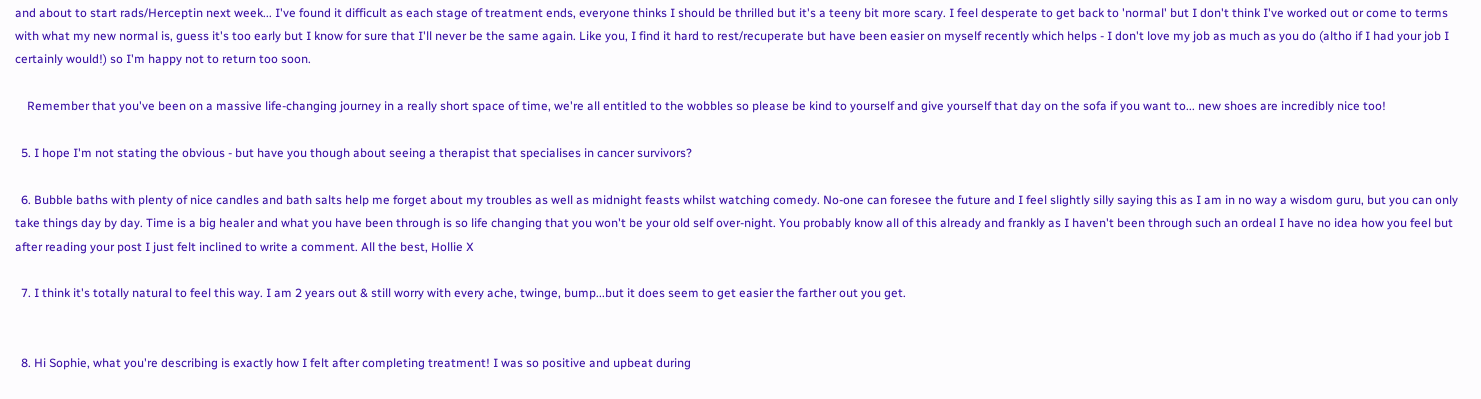and about to start rads/Herceptin next week... I've found it difficult as each stage of treatment ends, everyone thinks I should be thrilled but it's a teeny bit more scary. I feel desperate to get back to 'normal' but I don't think I've worked out or come to terms with what my new normal is, guess it's too early but I know for sure that I'll never be the same again. Like you, I find it hard to rest/recuperate but have been easier on myself recently which helps - I don't love my job as much as you do (altho if I had your job I certainly would!) so I'm happy not to return too soon.

    Remember that you've been on a massive life-changing journey in a really short space of time, we're all entitled to the wobbles so please be kind to yourself and give yourself that day on the sofa if you want to... new shoes are incredibly nice too!

  5. I hope I'm not stating the obvious - but have you though about seeing a therapist that specialises in cancer survivors?

  6. Bubble baths with plenty of nice candles and bath salts help me forget about my troubles as well as midnight feasts whilst watching comedy. No-one can foresee the future and I feel slightly silly saying this as I am in no way a wisdom guru, but you can only take things day by day. Time is a big healer and what you have been through is so life changing that you won't be your old self over-night. You probably know all of this already and frankly as I haven't been through such an ordeal I have no idea how you feel but after reading your post I just felt inclined to write a comment. All the best, Hollie X

  7. I think it's totally natural to feel this way. I am 2 years out & still worry with every ache, twinge, bump...but it does seem to get easier the farther out you get.


  8. Hi Sophie, what you're describing is exactly how I felt after completing treatment! I was so positive and upbeat during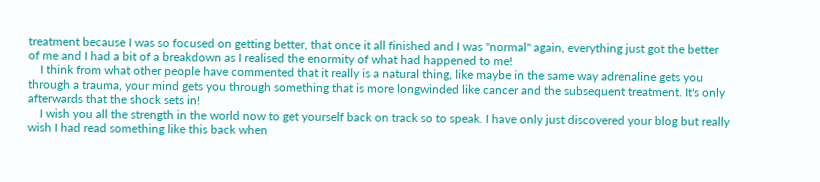treatment because I was so focused on getting better, that once it all finished and I was "normal" again, everything just got the better of me and I had a bit of a breakdown as I realised the enormity of what had happened to me!
    I think from what other people have commented that it really is a natural thing, like maybe in the same way adrenaline gets you through a trauma, your mind gets you through something that is more longwinded like cancer and the subsequent treatment. It's only afterwards that the shock sets in!
    I wish you all the strength in the world now to get yourself back on track so to speak. I have only just discovered your blog but really wish I had read something like this back when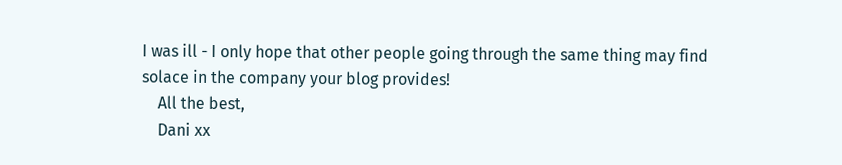I was ill - I only hope that other people going through the same thing may find solace in the company your blog provides!
    All the best,
    Dani xx